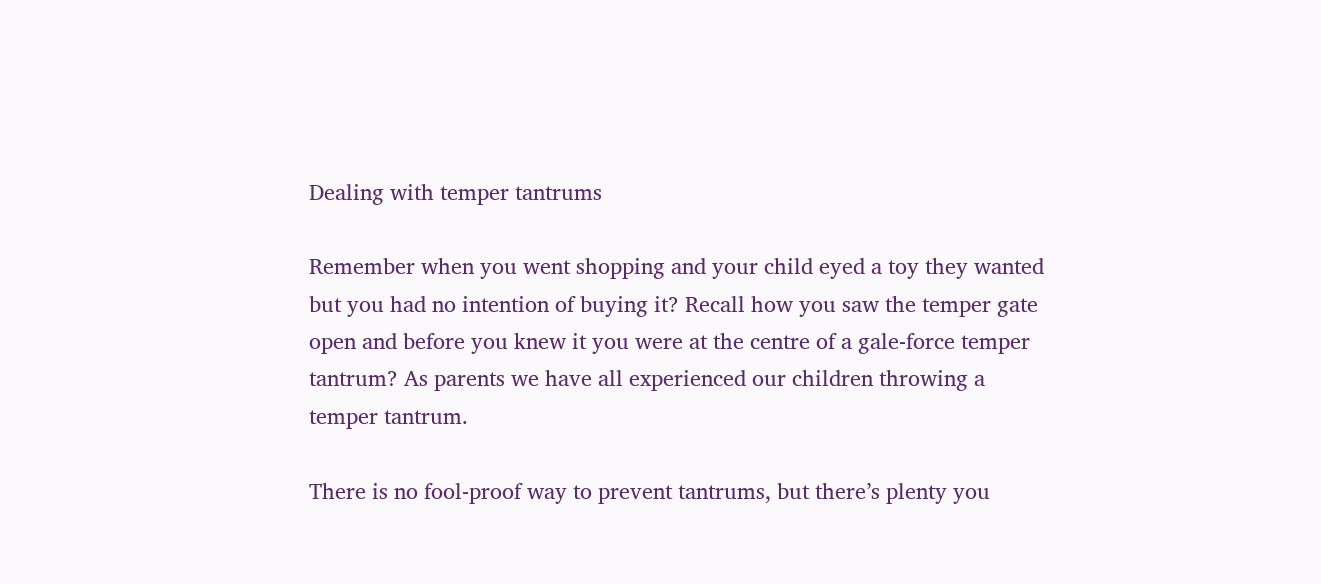Dealing with temper tantrums

Remember when you went shopping and your child eyed a toy they wanted but you had no intention of buying it? Recall how you saw the temper gate open and before you knew it you were at the centre of a gale-force temper tantrum? As parents we have all experienced our children throwing a temper tantrum.

There is no fool-proof way to prevent tantrums, but there’s plenty you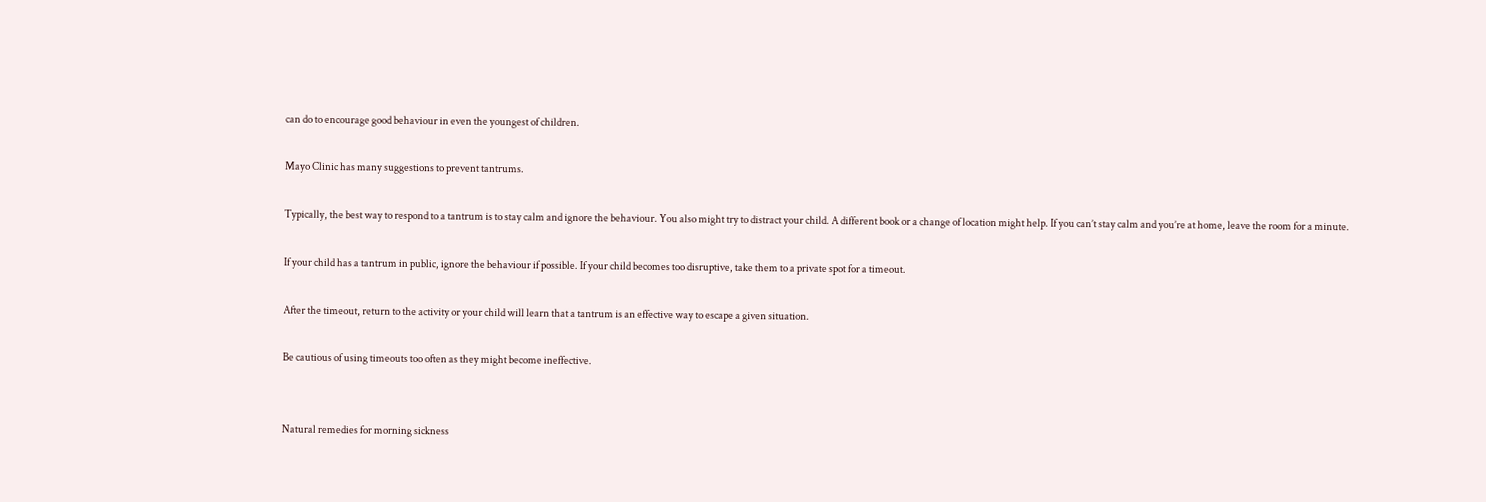can do to encourage good behaviour in even the youngest of children.

Mayo Clinic has many suggestions to prevent tantrums.

Typically, the best way to respond to a tantrum is to stay calm and ignore the behaviour. You also might try to distract your child. A different book or a change of location might help. If you can’t stay calm and you’re at home, leave the room for a minute.

If your child has a tantrum in public, ignore the behaviour if possible. If your child becomes too disruptive, take them to a private spot for a timeout.

After the timeout, return to the activity or your child will learn that a tantrum is an effective way to escape a given situation.

Be cautious of using timeouts too often as they might become ineffective.


Natural remedies for morning sickness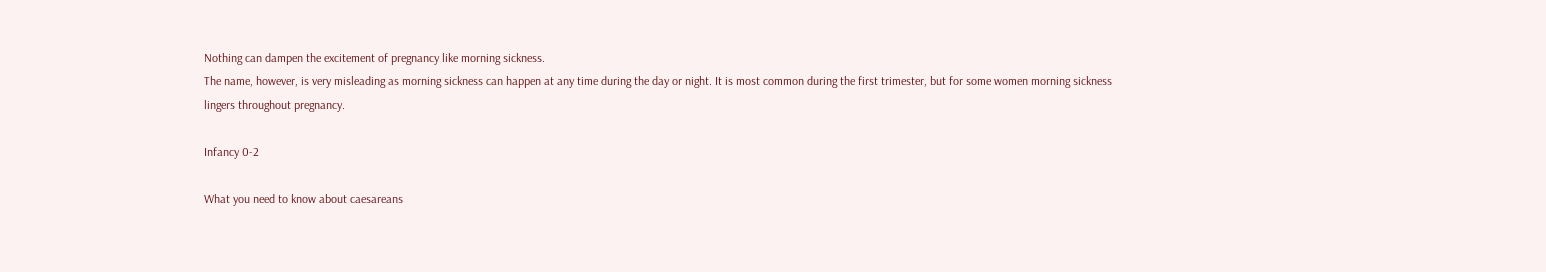Nothing can dampen the excitement of pregnancy like morning sickness.
The name, however, is very misleading as morning sickness can happen at any time during the day or night. It is most common during the first trimester, but for some women morning sickness lingers throughout pregnancy.

Infancy 0-2

What you need to know about caesareans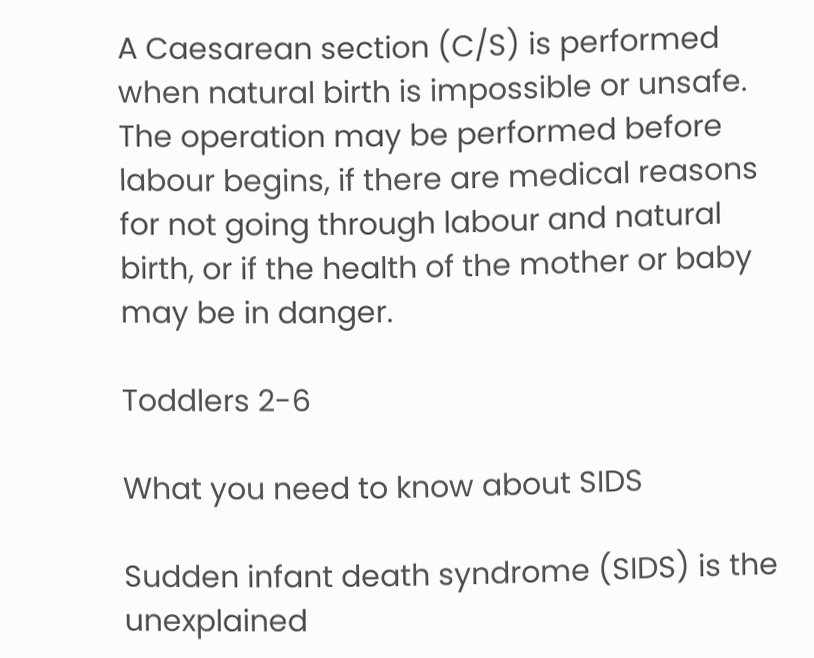A Caesarean section (C/S) is performed when natural birth is impossible or unsafe.
The operation may be performed before labour begins, if there are medical reasons for not going through labour and natural birth, or if the health of the mother or baby may be in danger.

Toddlers 2-6

What you need to know about SIDS

Sudden infant death syndrome (SIDS) is the unexplained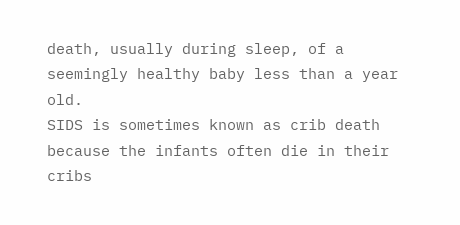death, usually during sleep, of a seemingly healthy baby less than a year old.
SIDS is sometimes known as crib death because the infants often die in their cribs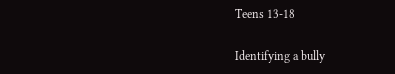Teens 13-18

Identifying a bully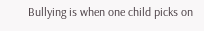Bullying is when one child picks on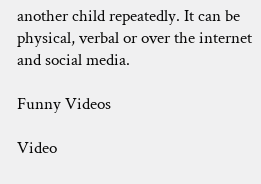another child repeatedly. It can be physical, verbal or over the internet and social media.

Funny Videos

Video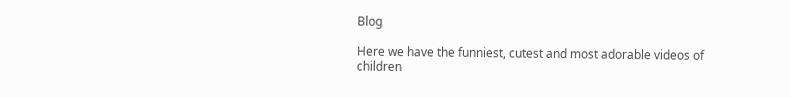Blog

Here we have the funniest, cutest and most adorable videos of children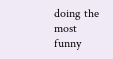doing the most funny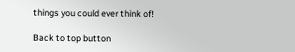things you could ever think of!

Back to top button